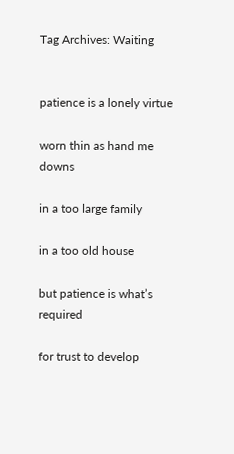Tag Archives: Waiting


patience is a lonely virtue

worn thin as hand me downs

in a too large family

in a too old house

but patience is what’s required

for trust to develop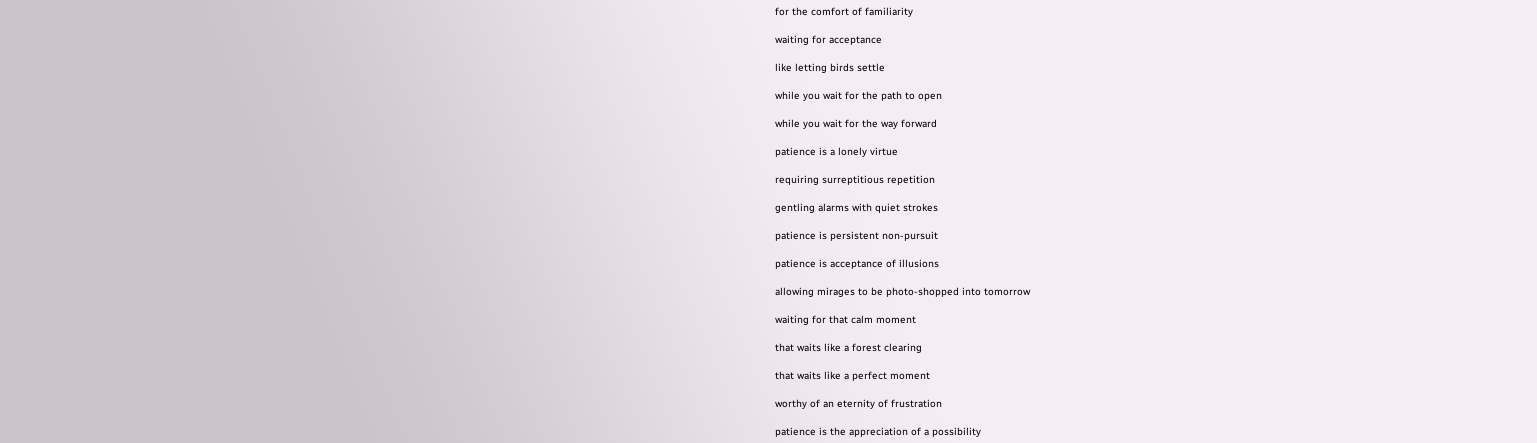for the comfort of familiarity

waiting for acceptance

like letting birds settle

while you wait for the path to open

while you wait for the way forward

patience is a lonely virtue

requiring surreptitious repetition

gentling alarms with quiet strokes

patience is persistent non-pursuit

patience is acceptance of illusions

allowing mirages to be photo-shopped into tomorrow

waiting for that calm moment

that waits like a forest clearing

that waits like a perfect moment

worthy of an eternity of frustration

patience is the appreciation of a possibility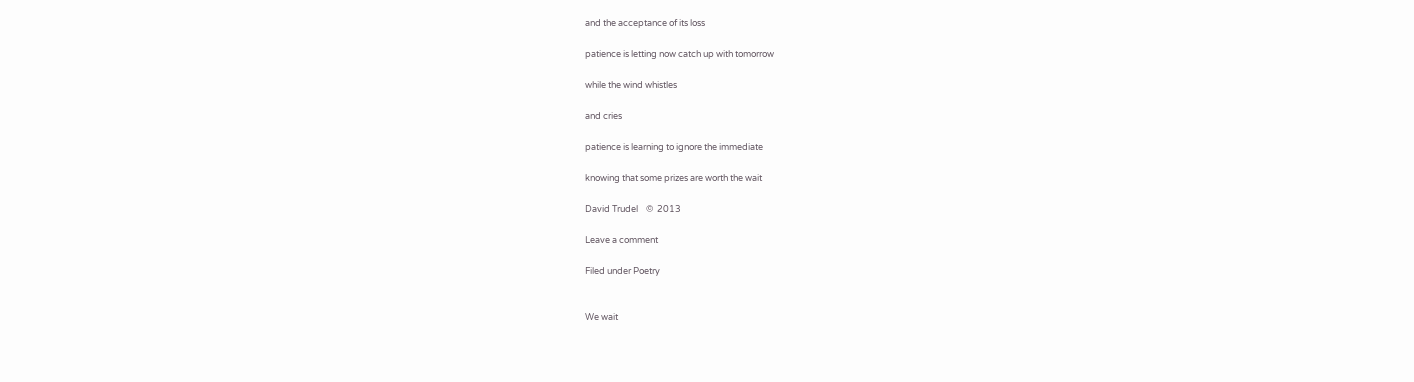and the acceptance of its loss

patience is letting now catch up with tomorrow

while the wind whistles

and cries

patience is learning to ignore the immediate

knowing that some prizes are worth the wait

David Trudel    ©  2013

Leave a comment

Filed under Poetry


We wait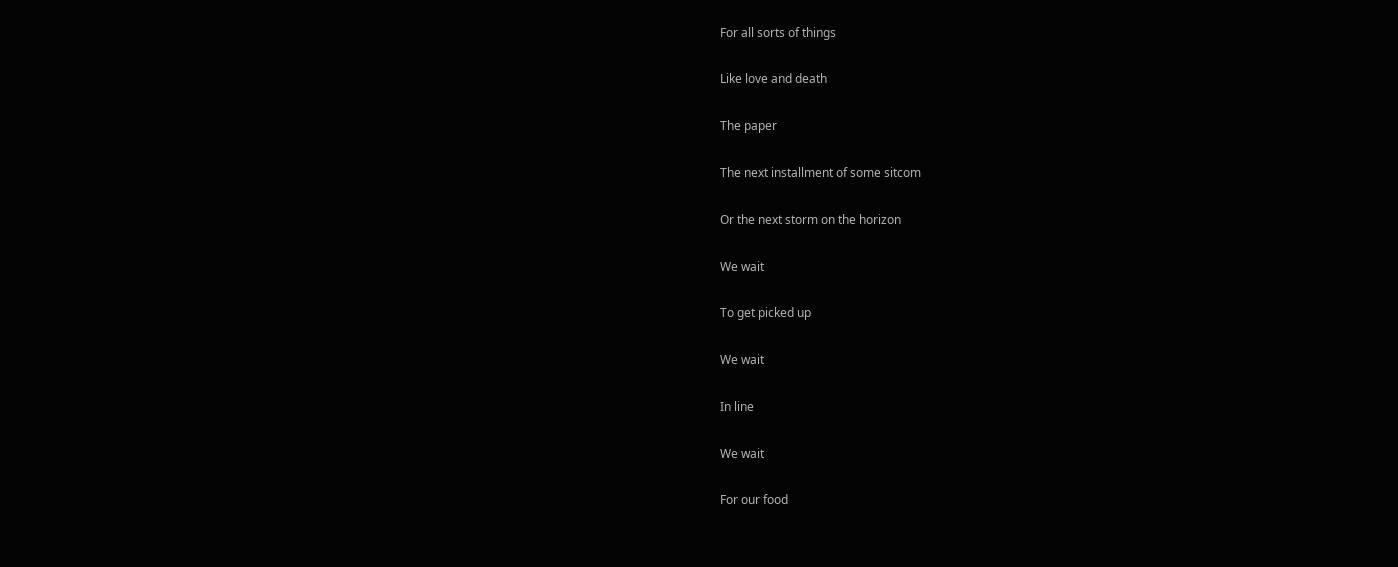For all sorts of things

Like love and death

The paper

The next installment of some sitcom

Or the next storm on the horizon

We wait

To get picked up

We wait

In line

We wait

For our food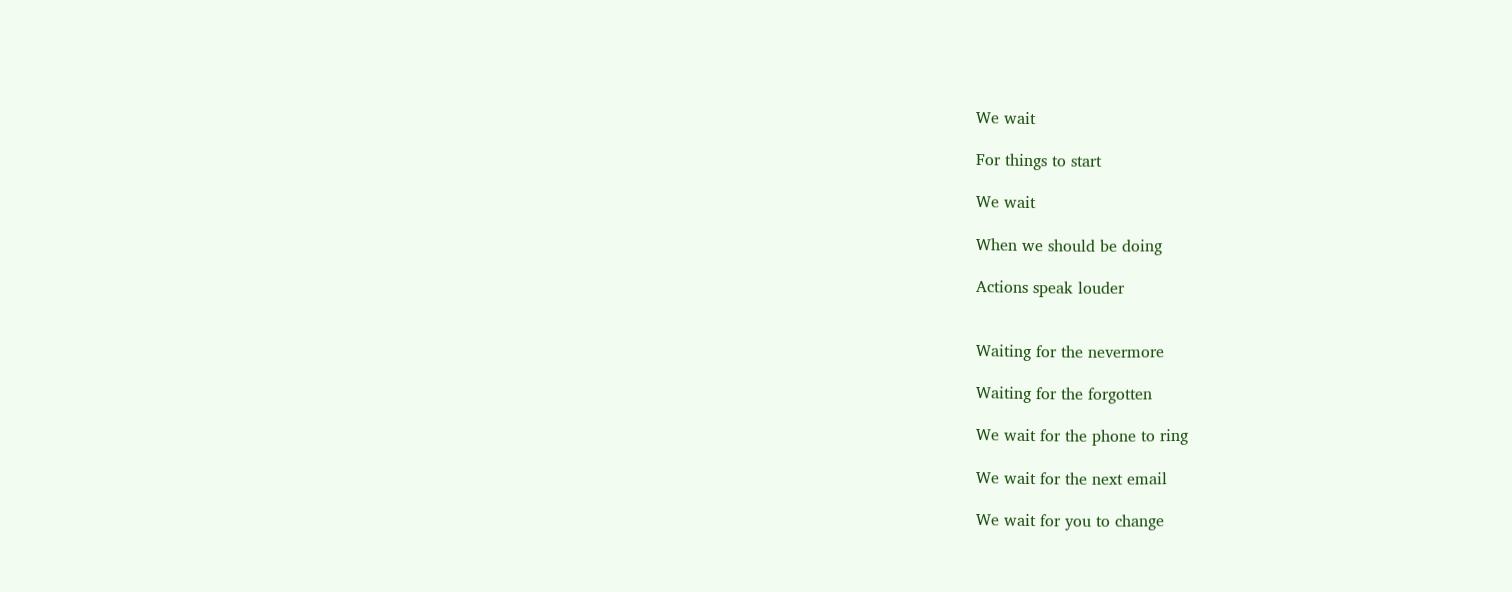We wait

For things to start

We wait

When we should be doing

Actions speak louder


Waiting for the nevermore

Waiting for the forgotten

We wait for the phone to ring

We wait for the next email

We wait for you to change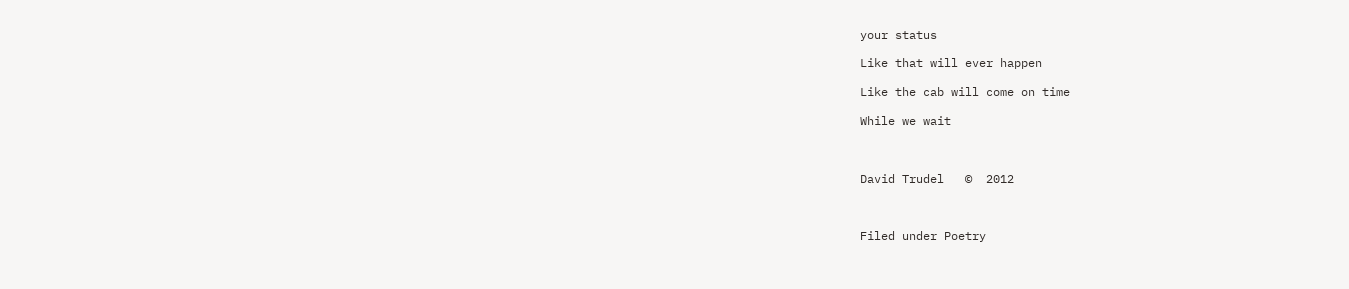your status

Like that will ever happen

Like the cab will come on time

While we wait



David Trudel   ©  2012



Filed under Poetry